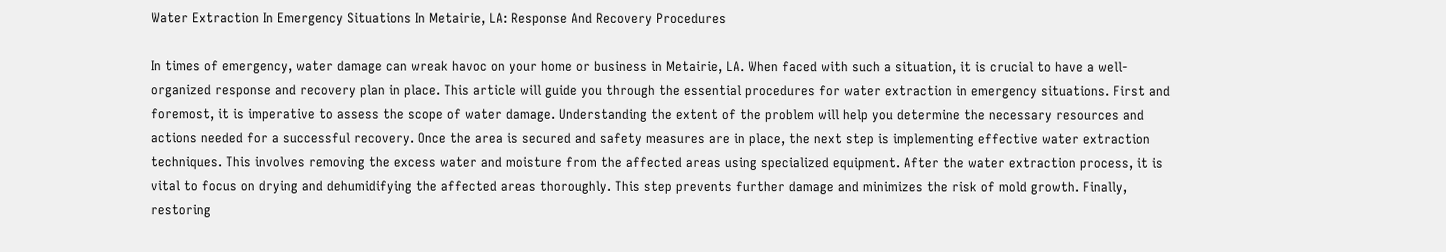Water Extraction In Emergency Situations In Metairie, LA: Response And Recovery Procedures

In times of emergency, water damage can wreak havoc on your home or business in Metairie, LA. When faced with such a situation, it is crucial to have a well-organized response and recovery plan in place. This article will guide you through the essential procedures for water extraction in emergency situations. First and foremost, it is imperative to assess the scope of water damage. Understanding the extent of the problem will help you determine the necessary resources and actions needed for a successful recovery. Once the area is secured and safety measures are in place, the next step is implementing effective water extraction techniques. This involves removing the excess water and moisture from the affected areas using specialized equipment. After the water extraction process, it is vital to focus on drying and dehumidifying the affected areas thoroughly. This step prevents further damage and minimizes the risk of mold growth. Finally, restoring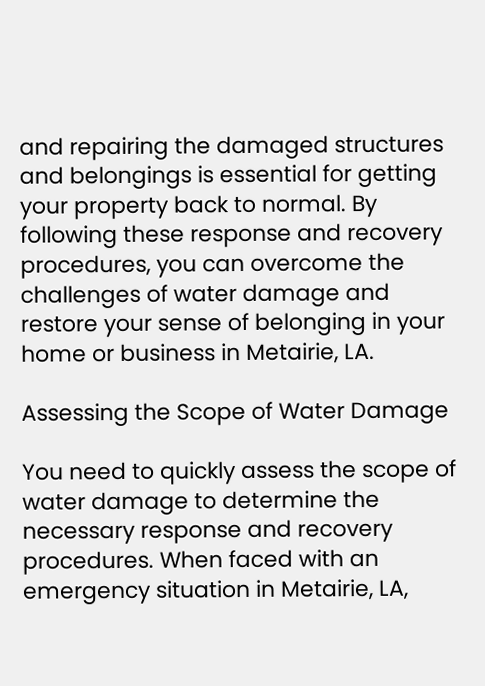and repairing the damaged structures and belongings is essential for getting your property back to normal. By following these response and recovery procedures, you can overcome the challenges of water damage and restore your sense of belonging in your home or business in Metairie, LA.

Assessing the Scope of Water Damage

You need to quickly assess the scope of water damage to determine the necessary response and recovery procedures. When faced with an emergency situation in Metairie, LA,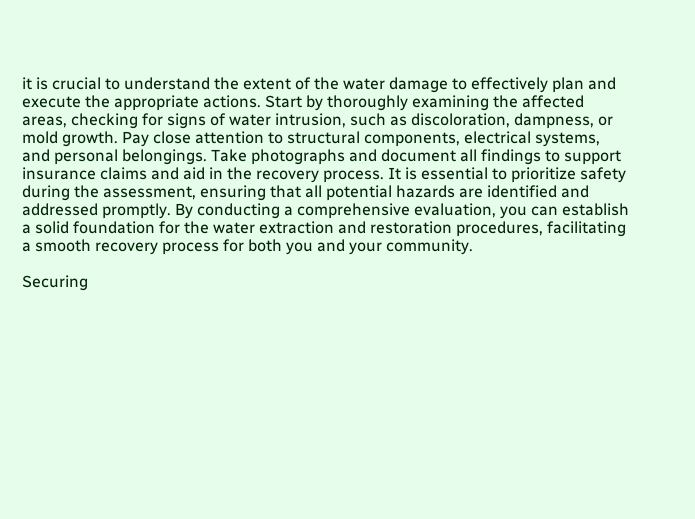it is crucial to understand the extent of the water damage to effectively plan and execute the appropriate actions. Start by thoroughly examining the affected areas, checking for signs of water intrusion, such as discoloration, dampness, or mold growth. Pay close attention to structural components, electrical systems, and personal belongings. Take photographs and document all findings to support insurance claims and aid in the recovery process. It is essential to prioritize safety during the assessment, ensuring that all potential hazards are identified and addressed promptly. By conducting a comprehensive evaluation, you can establish a solid foundation for the water extraction and restoration procedures, facilitating a smooth recovery process for both you and your community.

Securing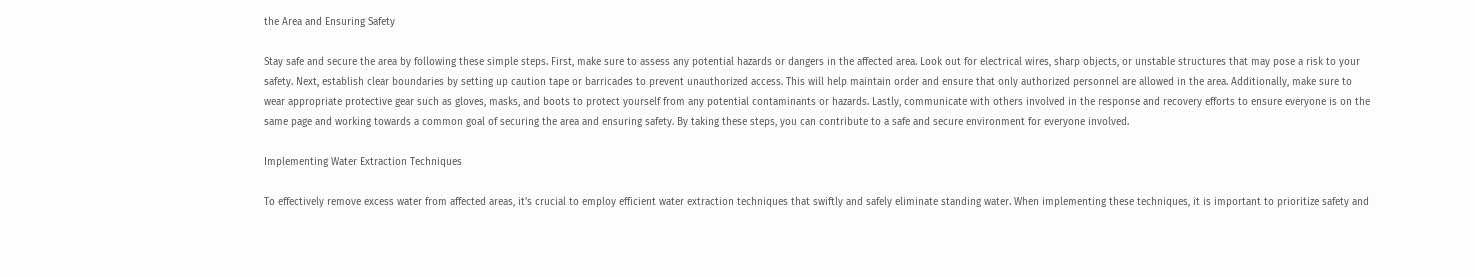the Area and Ensuring Safety

Stay safe and secure the area by following these simple steps. First, make sure to assess any potential hazards or dangers in the affected area. Look out for electrical wires, sharp objects, or unstable structures that may pose a risk to your safety. Next, establish clear boundaries by setting up caution tape or barricades to prevent unauthorized access. This will help maintain order and ensure that only authorized personnel are allowed in the area. Additionally, make sure to wear appropriate protective gear such as gloves, masks, and boots to protect yourself from any potential contaminants or hazards. Lastly, communicate with others involved in the response and recovery efforts to ensure everyone is on the same page and working towards a common goal of securing the area and ensuring safety. By taking these steps, you can contribute to a safe and secure environment for everyone involved.

Implementing Water Extraction Techniques

To effectively remove excess water from affected areas, it's crucial to employ efficient water extraction techniques that swiftly and safely eliminate standing water. When implementing these techniques, it is important to prioritize safety and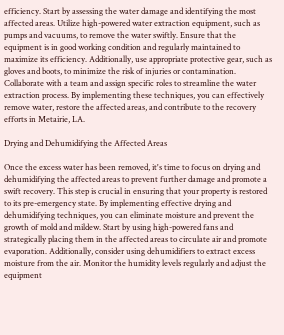efficiency. Start by assessing the water damage and identifying the most affected areas. Utilize high-powered water extraction equipment, such as pumps and vacuums, to remove the water swiftly. Ensure that the equipment is in good working condition and regularly maintained to maximize its efficiency. Additionally, use appropriate protective gear, such as gloves and boots, to minimize the risk of injuries or contamination. Collaborate with a team and assign specific roles to streamline the water extraction process. By implementing these techniques, you can effectively remove water, restore the affected areas, and contribute to the recovery efforts in Metairie, LA.

Drying and Dehumidifying the Affected Areas

Once the excess water has been removed, it's time to focus on drying and dehumidifying the affected areas to prevent further damage and promote a swift recovery. This step is crucial in ensuring that your property is restored to its pre-emergency state. By implementing effective drying and dehumidifying techniques, you can eliminate moisture and prevent the growth of mold and mildew. Start by using high-powered fans and strategically placing them in the affected areas to circulate air and promote evaporation. Additionally, consider using dehumidifiers to extract excess moisture from the air. Monitor the humidity levels regularly and adjust the equipment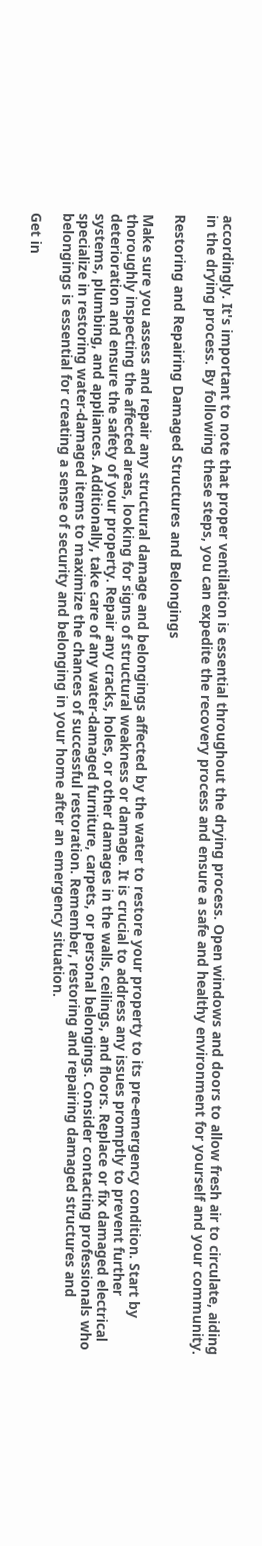accordingly. It's important to note that proper ventilation is essential throughout the drying process. Open windows and doors to allow fresh air to circulate, aiding in the drying process. By following these steps, you can expedite the recovery process and ensure a safe and healthy environment for yourself and your community.

Restoring and Repairing Damaged Structures and Belongings

Make sure you assess and repair any structural damage and belongings affected by the water to restore your property to its pre-emergency condition. Start by thoroughly inspecting the affected areas, looking for signs of structural weakness or damage. It is crucial to address any issues promptly to prevent further deterioration and ensure the safety of your property. Repair any cracks, holes, or other damages in the walls, ceilings, and floors. Replace or fix damaged electrical systems, plumbing, and appliances. Additionally, take care of any water-damaged furniture, carpets, or personal belongings. Consider contacting professionals who specialize in restoring water-damaged items to maximize the chances of successful restoration. Remember, restoring and repairing damaged structures and belongings is essential for creating a sense of security and belonging in your home after an emergency situation.

Get in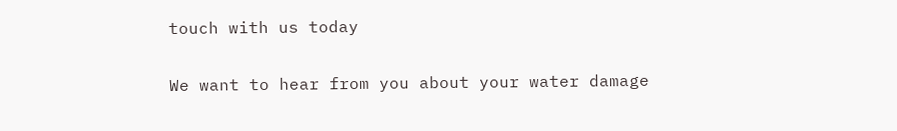touch with us today

We want to hear from you about your water damage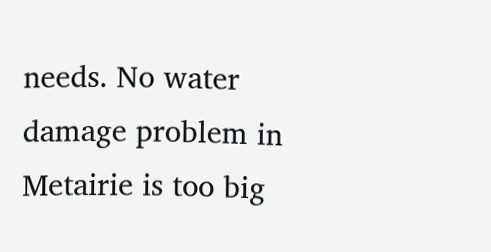needs. No water damage problem in Metairie is too big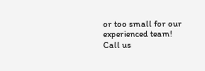or too small for our experienced team! Call us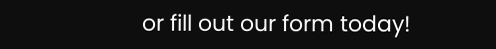or fill out our form today!